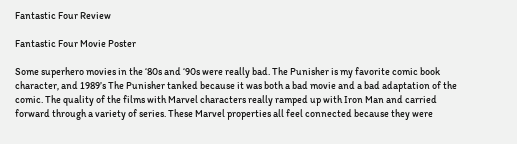Fantastic Four Review

Fantastic Four Movie Poster

Some superhero movies in the ‘80s and ‘90s were really bad. The Punisher is my favorite comic book character, and 1989’s The Punisher tanked because it was both a bad movie and a bad adaptation of the comic. The quality of the films with Marvel characters really ramped up with Iron Man and carried forward through a variety of series. These Marvel properties all feel connected because they were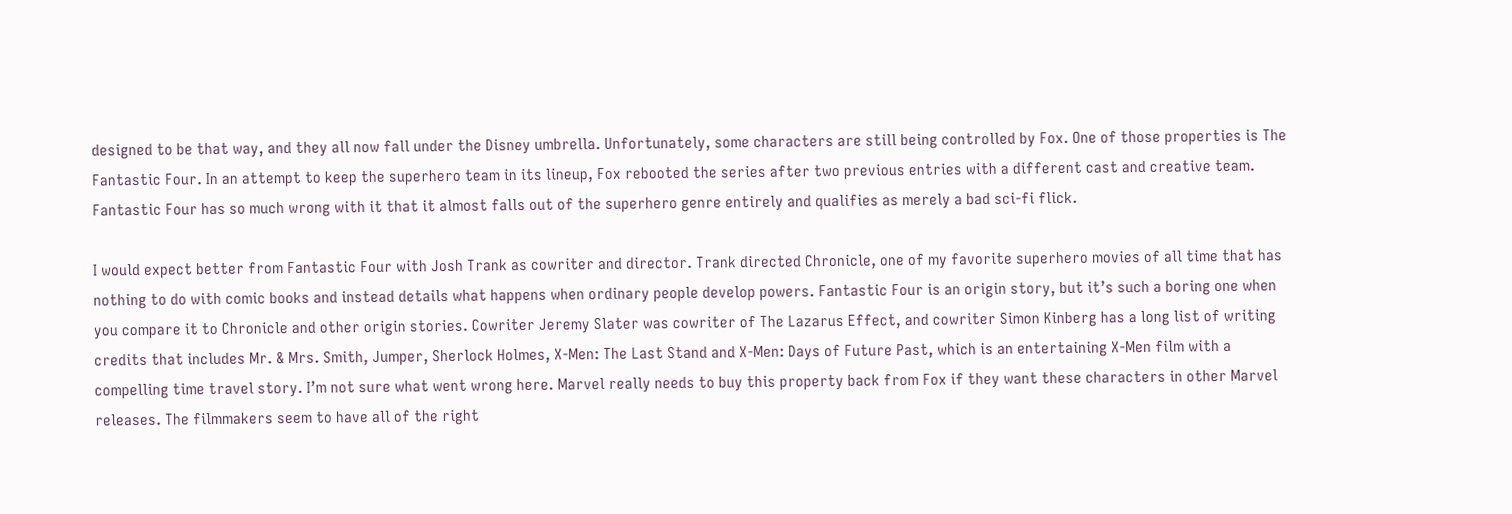designed to be that way, and they all now fall under the Disney umbrella. Unfortunately, some characters are still being controlled by Fox. One of those properties is The Fantastic Four. In an attempt to keep the superhero team in its lineup, Fox rebooted the series after two previous entries with a different cast and creative team. Fantastic Four has so much wrong with it that it almost falls out of the superhero genre entirely and qualifies as merely a bad sci-fi flick.

I would expect better from Fantastic Four with Josh Trank as cowriter and director. Trank directed Chronicle, one of my favorite superhero movies of all time that has nothing to do with comic books and instead details what happens when ordinary people develop powers. Fantastic Four is an origin story, but it’s such a boring one when you compare it to Chronicle and other origin stories. Cowriter Jeremy Slater was cowriter of The Lazarus Effect, and cowriter Simon Kinberg has a long list of writing credits that includes Mr. & Mrs. Smith, Jumper, Sherlock Holmes, X-Men: The Last Stand and X-Men: Days of Future Past, which is an entertaining X-Men film with a compelling time travel story. I’m not sure what went wrong here. Marvel really needs to buy this property back from Fox if they want these characters in other Marvel releases. The filmmakers seem to have all of the right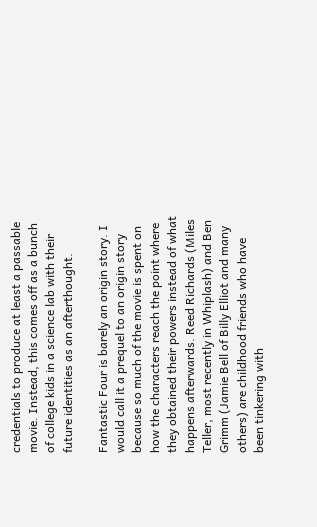credentials to produce at least a passable movie. Instead, this comes off as a bunch of college kids in a science lab with their future identities as an afterthought.

Fantastic Four is barely an origin story. I would call it a prequel to an origin story because so much of the movie is spent on how the characters reach the point where they obtained their powers instead of what happens afterwards. Reed Richards (Miles Teller, most recently in Whiplash) and Ben Grimm (Jamie Bell of Billy Elliot and many others) are childhood friends who have been tinkering with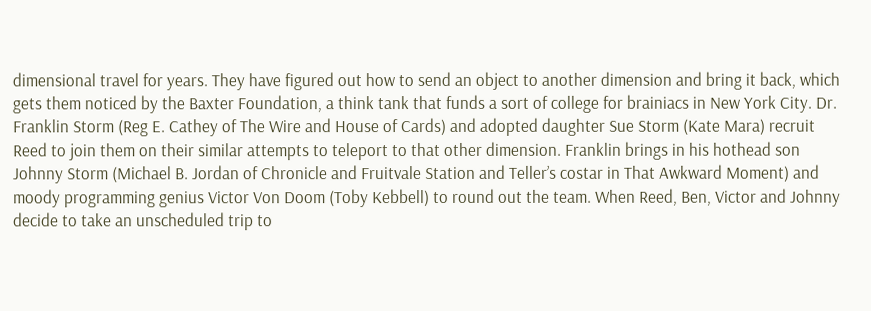dimensional travel for years. They have figured out how to send an object to another dimension and bring it back, which gets them noticed by the Baxter Foundation, a think tank that funds a sort of college for brainiacs in New York City. Dr. Franklin Storm (Reg E. Cathey of The Wire and House of Cards) and adopted daughter Sue Storm (Kate Mara) recruit Reed to join them on their similar attempts to teleport to that other dimension. Franklin brings in his hothead son Johnny Storm (Michael B. Jordan of Chronicle and Fruitvale Station and Teller’s costar in That Awkward Moment) and moody programming genius Victor Von Doom (Toby Kebbell) to round out the team. When Reed, Ben, Victor and Johnny decide to take an unscheduled trip to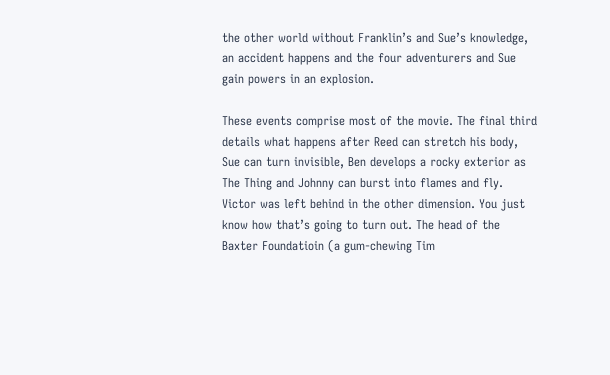the other world without Franklin’s and Sue’s knowledge, an accident happens and the four adventurers and Sue gain powers in an explosion.

These events comprise most of the movie. The final third details what happens after Reed can stretch his body, Sue can turn invisible, Ben develops a rocky exterior as The Thing and Johnny can burst into flames and fly. Victor was left behind in the other dimension. You just know how that’s going to turn out. The head of the Baxter Foundatioin (a gum-chewing Tim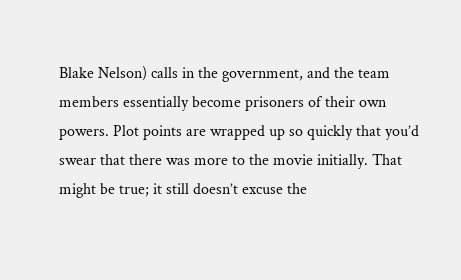Blake Nelson) calls in the government, and the team members essentially become prisoners of their own powers. Plot points are wrapped up so quickly that you’d swear that there was more to the movie initially. That might be true; it still doesn’t excuse the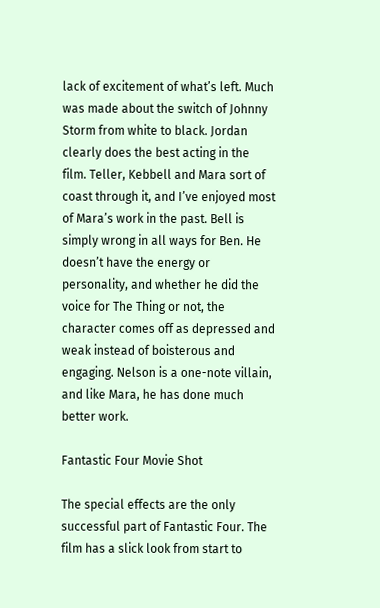lack of excitement of what’s left. Much was made about the switch of Johnny Storm from white to black. Jordan clearly does the best acting in the film. Teller, Kebbell and Mara sort of coast through it, and I’ve enjoyed most of Mara’s work in the past. Bell is simply wrong in all ways for Ben. He doesn’t have the energy or personality, and whether he did the voice for The Thing or not, the character comes off as depressed and weak instead of boisterous and engaging. Nelson is a one-note villain, and like Mara, he has done much better work.

Fantastic Four Movie Shot

The special effects are the only successful part of Fantastic Four. The film has a slick look from start to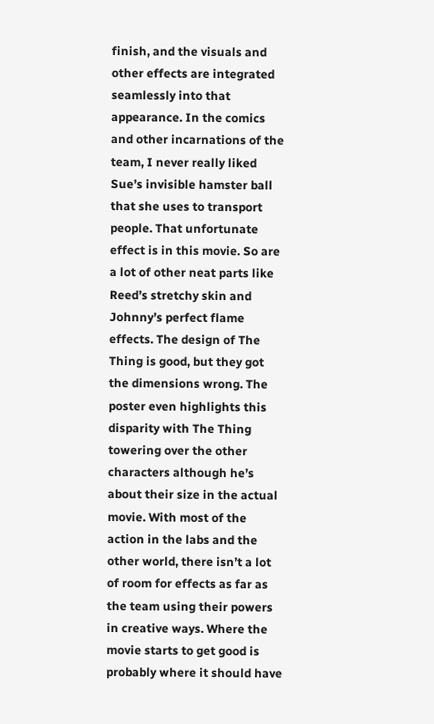finish, and the visuals and other effects are integrated seamlessly into that appearance. In the comics and other incarnations of the team, I never really liked Sue’s invisible hamster ball that she uses to transport people. That unfortunate effect is in this movie. So are a lot of other neat parts like Reed’s stretchy skin and Johnny’s perfect flame effects. The design of The Thing is good, but they got the dimensions wrong. The poster even highlights this disparity with The Thing towering over the other characters although he’s about their size in the actual movie. With most of the action in the labs and the other world, there isn’t a lot of room for effects as far as the team using their powers in creative ways. Where the movie starts to get good is probably where it should have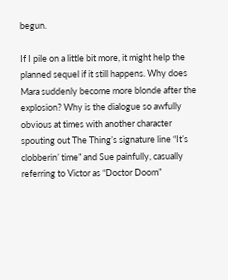begun.

If I pile on a little bit more, it might help the planned sequel if it still happens. Why does Mara suddenly become more blonde after the explosion? Why is the dialogue so awfully obvious at times with another character spouting out The Thing’s signature line “It’s clobberin’ time” and Sue painfully, casually referring to Victor as “Doctor Doom”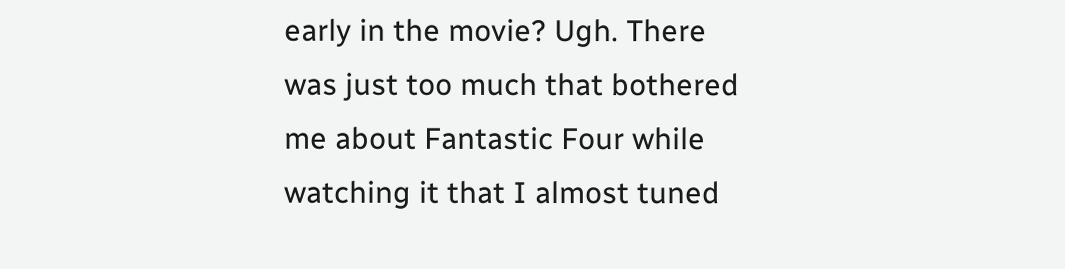early in the movie? Ugh. There was just too much that bothered me about Fantastic Four while watching it that I almost tuned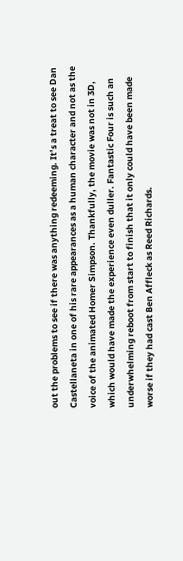out the problems to see if there was anything redeeming. It’s a treat to see Dan Castellaneta in one of his rare appearances as a human character and not as the voice of the animated Homer Simpson. Thankfully, the movie was not in 3D, which would have made the experience even duller. Fantastic Four is such an underwhelming reboot from start to finish that it only could have been made worse if they had cast Ben Affleck as Reed Richards.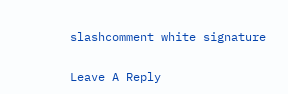slashcomment white signature

Leave A Reply